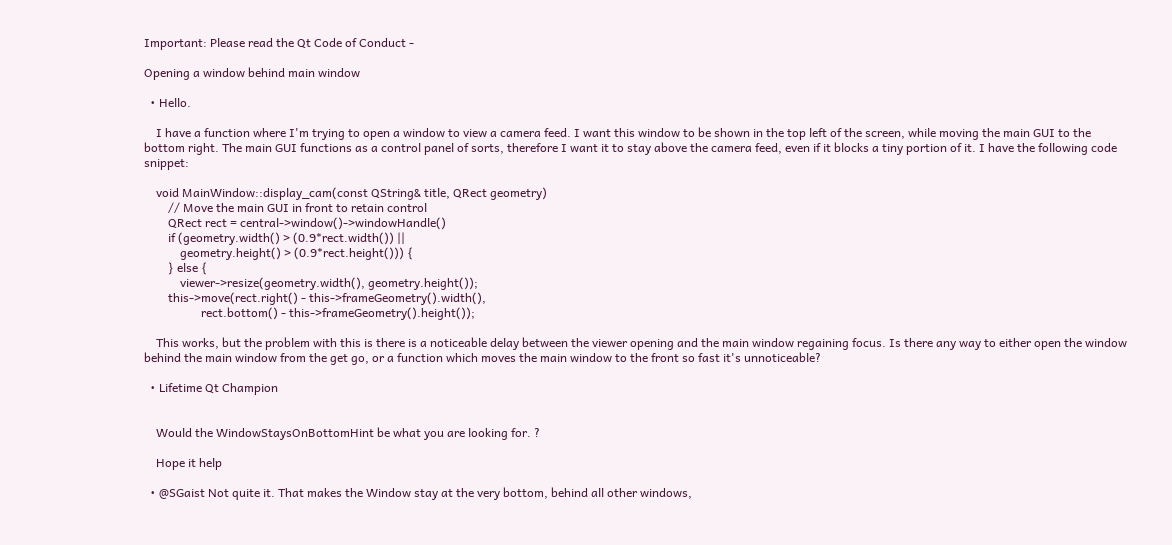Important: Please read the Qt Code of Conduct -

Opening a window behind main window

  • Hello.

    I have a function where I'm trying to open a window to view a camera feed. I want this window to be shown in the top left of the screen, while moving the main GUI to the bottom right. The main GUI functions as a control panel of sorts, therefore I want it to stay above the camera feed, even if it blocks a tiny portion of it. I have the following code snippet:

    void MainWindow::display_cam(const QString& title, QRect geometry)
        // Move the main GUI in front to retain control
        QRect rect = central->window()->windowHandle()
        if (geometry.width() > (0.9*rect.width()) ||
            geometry.height() > (0.9*rect.height())) {
        } else {
            viewer->resize(geometry.width(), geometry.height());
        this->move(rect.right() - this->frameGeometry().width(),
                   rect.bottom() - this->frameGeometry().height());

    This works, but the problem with this is there is a noticeable delay between the viewer opening and the main window regaining focus. Is there any way to either open the window behind the main window from the get go, or a function which moves the main window to the front so fast it's unnoticeable?

  • Lifetime Qt Champion


    Would the WindowStaysOnBottomHint be what you are looking for. ?

    Hope it help

  • @SGaist Not quite it. That makes the Window stay at the very bottom, behind all other windows,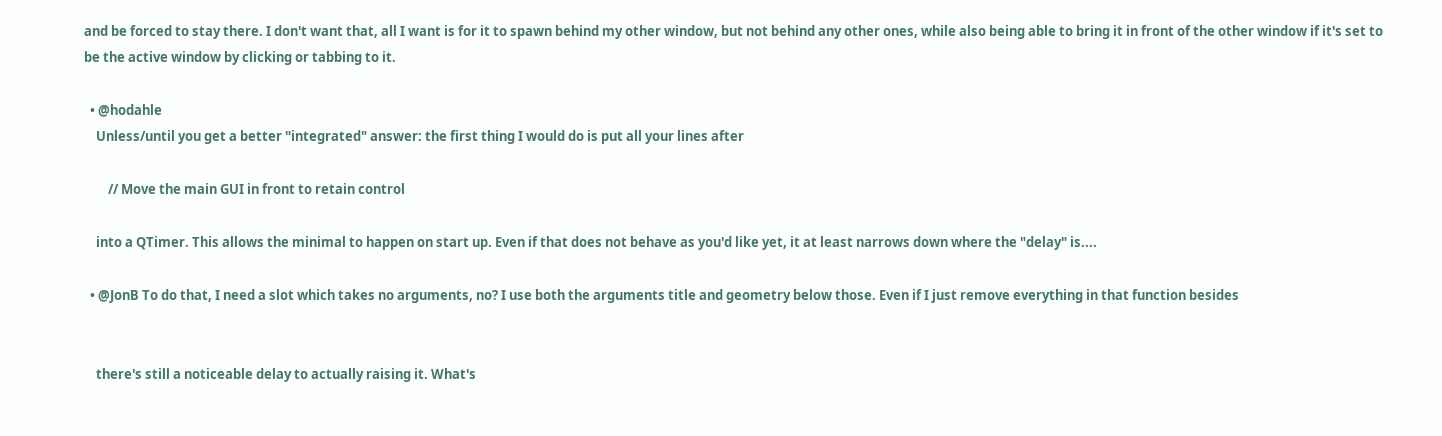and be forced to stay there. I don't want that, all I want is for it to spawn behind my other window, but not behind any other ones, while also being able to bring it in front of the other window if it's set to be the active window by clicking or tabbing to it.

  • @hodahle
    Unless/until you get a better "integrated" answer: the first thing I would do is put all your lines after

        // Move the main GUI in front to retain control

    into a QTimer. This allows the minimal to happen on start up. Even if that does not behave as you'd like yet, it at least narrows down where the "delay" is....

  • @JonB To do that, I need a slot which takes no arguments, no? I use both the arguments title and geometry below those. Even if I just remove everything in that function besides


    there's still a noticeable delay to actually raising it. What's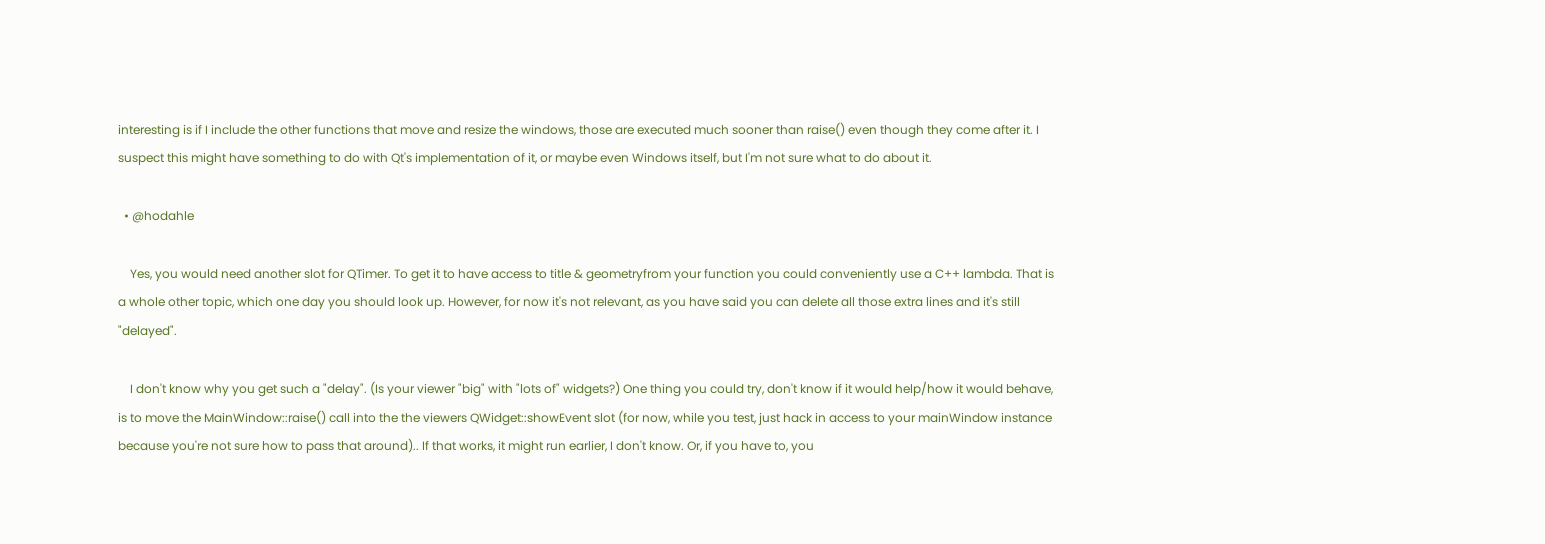interesting is if I include the other functions that move and resize the windows, those are executed much sooner than raise() even though they come after it. I suspect this might have something to do with Qt's implementation of it, or maybe even Windows itself, but I'm not sure what to do about it.

  • @hodahle

    Yes, you would need another slot for QTimer. To get it to have access to title & geometryfrom your function you could conveniently use a C++ lambda. That is a whole other topic, which one day you should look up. However, for now it's not relevant, as you have said you can delete all those extra lines and it's still "delayed".

    I don't know why you get such a "delay". (Is your viewer "big" with "lots of" widgets?) One thing you could try, don't know if it would help/how it would behave, is to move the MainWindow::raise() call into the the viewers QWidget::showEvent slot (for now, while you test, just hack in access to your mainWindow instance because you're not sure how to pass that around).. If that works, it might run earlier, I don't know. Or, if you have to, you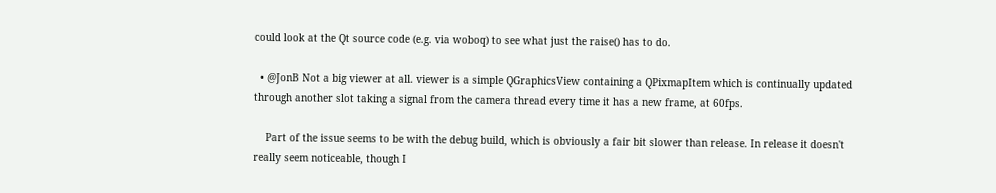could look at the Qt source code (e.g. via woboq) to see what just the raise() has to do.

  • @JonB Not a big viewer at all. viewer is a simple QGraphicsView containing a QPixmapItem which is continually updated through another slot taking a signal from the camera thread every time it has a new frame, at 60fps.

    Part of the issue seems to be with the debug build, which is obviously a fair bit slower than release. In release it doesn't really seem noticeable, though I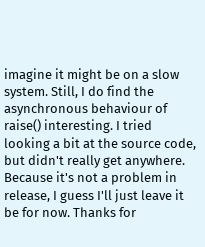imagine it might be on a slow system. Still, I do find the asynchronous behaviour of raise() interesting. I tried looking a bit at the source code, but didn't really get anywhere. Because it's not a problem in release, I guess I'll just leave it be for now. Thanks for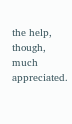the help, though, much appreciated.